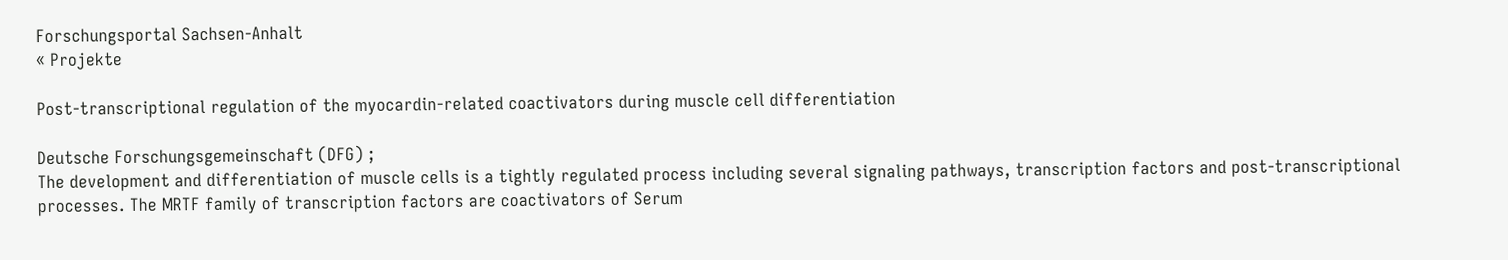Forschungsportal Sachsen-Anhalt
« Projekte

Post-transcriptional regulation of the myocardin-related coactivators during muscle cell differentiation

Deutsche Forschungsgemeinschaft (DFG) ;
The development and differentiation of muscle cells is a tightly regulated process including several signaling pathways, transcription factors and post-transcriptional processes. The MRTF family of transcription factors are coactivators of Serum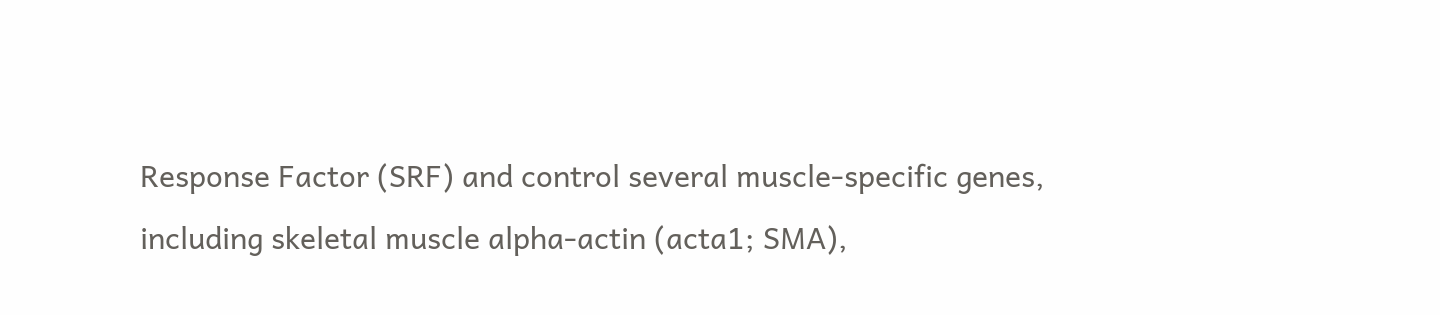Response Factor (SRF) and control several muscle-specific genes, including skeletal muscle alpha-actin (acta1; SMA),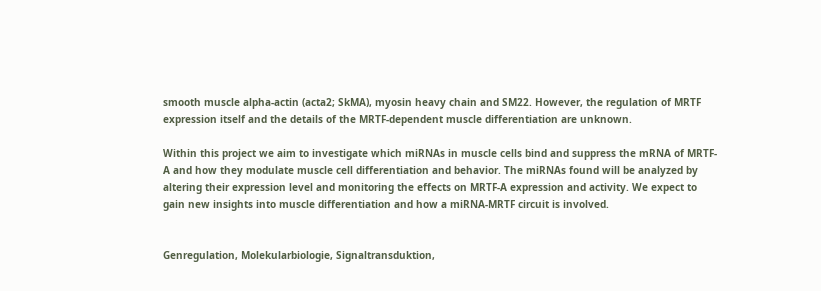smooth muscle alpha-actin (acta2; SkMA), myosin heavy chain and SM22. However, the regulation of MRTF expression itself and the details of the MRTF-dependent muscle differentiation are unknown.

Within this project we aim to investigate which miRNAs in muscle cells bind and suppress the mRNA of MRTF-A and how they modulate muscle cell differentiation and behavior. The miRNAs found will be analyzed by altering their expression level and monitoring the effects on MRTF-A expression and activity. We expect to gain new insights into muscle differentiation and how a miRNA-MRTF circuit is involved.


Genregulation, Molekularbiologie, Signaltransduktion,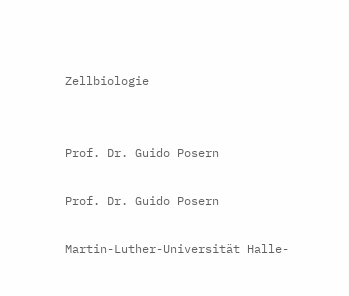Zellbiologie


Prof. Dr. Guido Posern

Prof. Dr. Guido Posern

Martin-Luther-Universität Halle-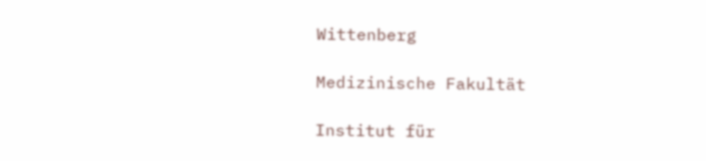Wittenberg

Medizinische Fakultät

Institut für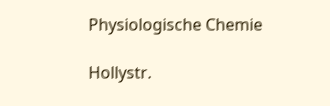Physiologische Chemie

Hollystr.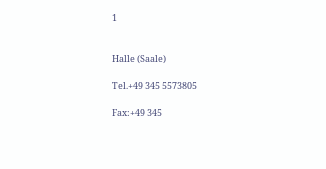1


Halle (Saale)

Tel.+49 345 5573805

Fax:+49 345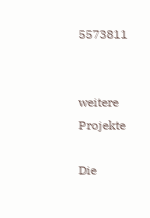5573811


weitere Projekte

Die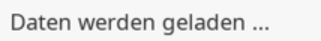Daten werden geladen ...